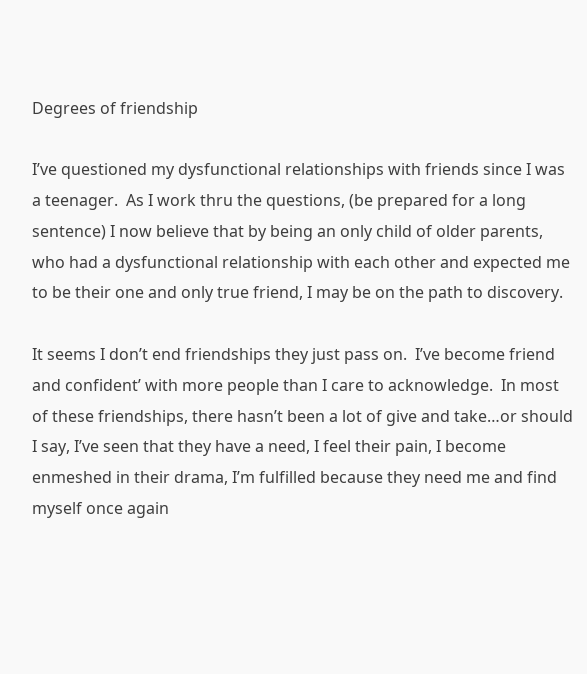Degrees of friendship

I’ve questioned my dysfunctional relationships with friends since I was a teenager.  As I work thru the questions, (be prepared for a long sentence) I now believe that by being an only child of older parents, who had a dysfunctional relationship with each other and expected me to be their one and only true friend, I may be on the path to discovery.

It seems I don’t end friendships they just pass on.  I’ve become friend and confident’ with more people than I care to acknowledge.  In most of these friendships, there hasn’t been a lot of give and take…or should I say, I’ve seen that they have a need, I feel their pain, I become enmeshed in their drama, I’m fulfilled because they need me and find myself once again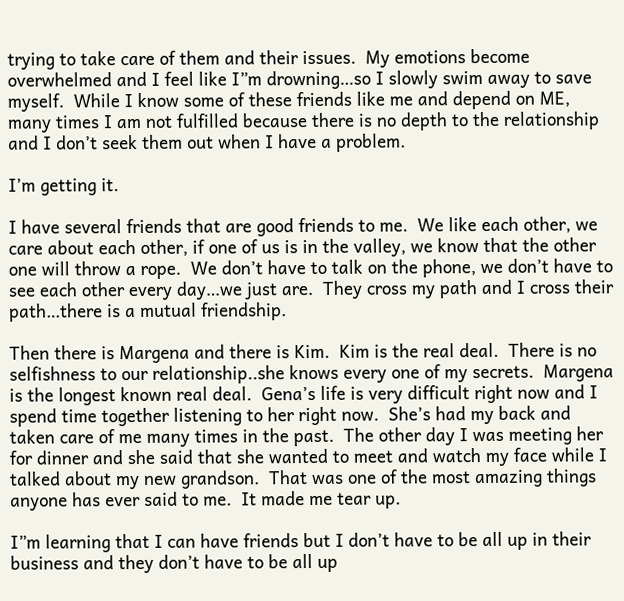trying to take care of them and their issues.  My emotions become overwhelmed and I feel like I”m drowning…so I slowly swim away to save myself.  While I know some of these friends like me and depend on ME, many times I am not fulfilled because there is no depth to the relationship and I don’t seek them out when I have a problem.

I’m getting it.

I have several friends that are good friends to me.  We like each other, we care about each other, if one of us is in the valley, we know that the other one will throw a rope.  We don’t have to talk on the phone, we don’t have to see each other every day…we just are.  They cross my path and I cross their path…there is a mutual friendship.

Then there is Margena and there is Kim.  Kim is the real deal.  There is no selfishness to our relationship..she knows every one of my secrets.  Margena is the longest known real deal.  Gena’s life is very difficult right now and I spend time together listening to her right now.  She’s had my back and taken care of me many times in the past.  The other day I was meeting her for dinner and she said that she wanted to meet and watch my face while I talked about my new grandson.  That was one of the most amazing things anyone has ever said to me.  It made me tear up.

I”m learning that I can have friends but I don’t have to be all up in their business and they don’t have to be all up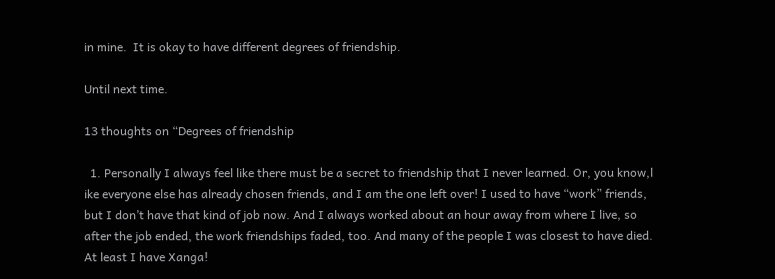in mine.  It is okay to have different degrees of friendship.

Until next time.

13 thoughts on “Degrees of friendship

  1. Personally I always feel like there must be a secret to friendship that I never learned. Or, you know,l ike everyone else has already chosen friends, and I am the one left over! I used to have “work” friends, but I don’t have that kind of job now. And I always worked about an hour away from where I live, so after the job ended, the work friendships faded, too. And many of the people I was closest to have died. At least I have Xanga!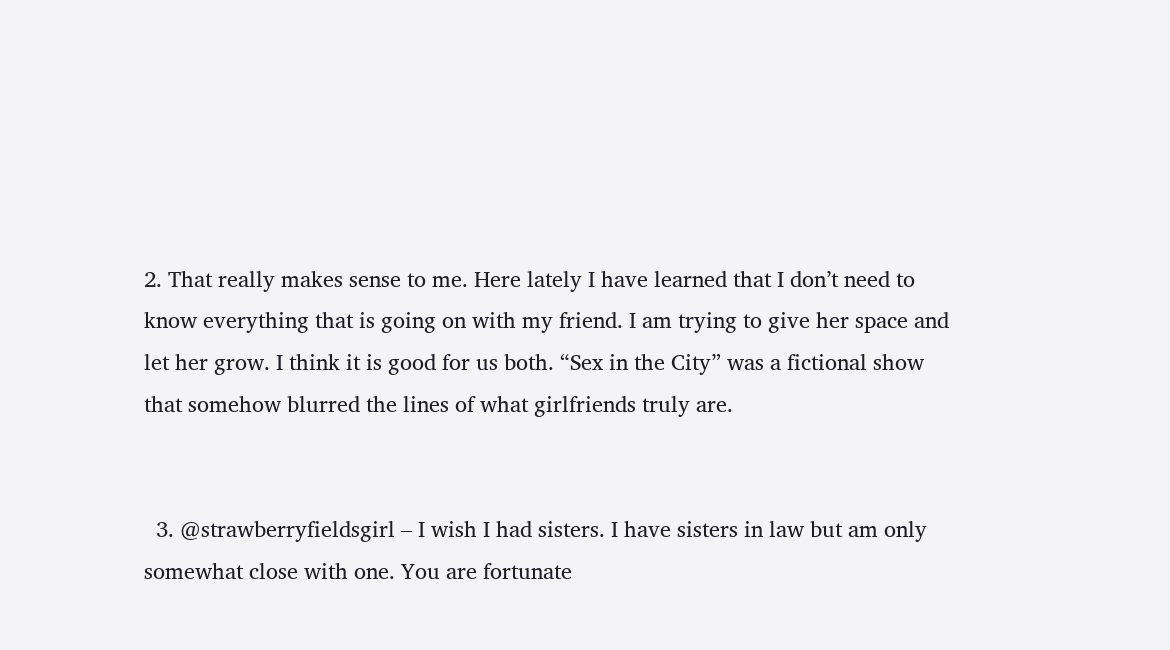2. That really makes sense to me. Here lately I have learned that I don’t need to know everything that is going on with my friend. I am trying to give her space and let her grow. I think it is good for us both. “Sex in the City” was a fictional show that somehow blurred the lines of what girlfriends truly are.


  3. @strawberryfieldsgirl – I wish I had sisters. I have sisters in law but am only somewhat close with one. You are fortunate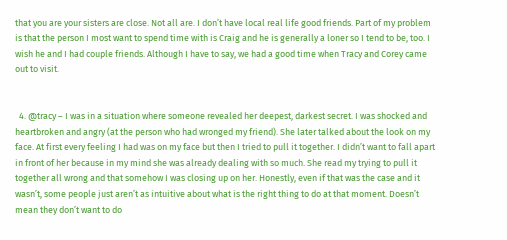that you are your sisters are close. Not all are. I don’t have local real life good friends. Part of my problem is that the person I most want to spend time with is Craig and he is generally a loner so I tend to be, too. I wish he and I had couple friends. Although I have to say, we had a good time when Tracy and Corey came out to visit.


  4. @tracy – I was in a situation where someone revealed her deepest, darkest secret. I was shocked and heartbroken and angry (at the person who had wronged my friend). She later talked about the look on my face. At first every feeling I had was on my face but then I tried to pull it together. I didn’t want to fall apart in front of her because in my mind she was already dealing with so much. She read my trying to pull it together all wrong and that somehow I was closing up on her. Honestly, even if that was the case and it wasn’t, some people just aren’t as intuitive about what is the right thing to do at that moment. Doesn’t mean they don’t want to do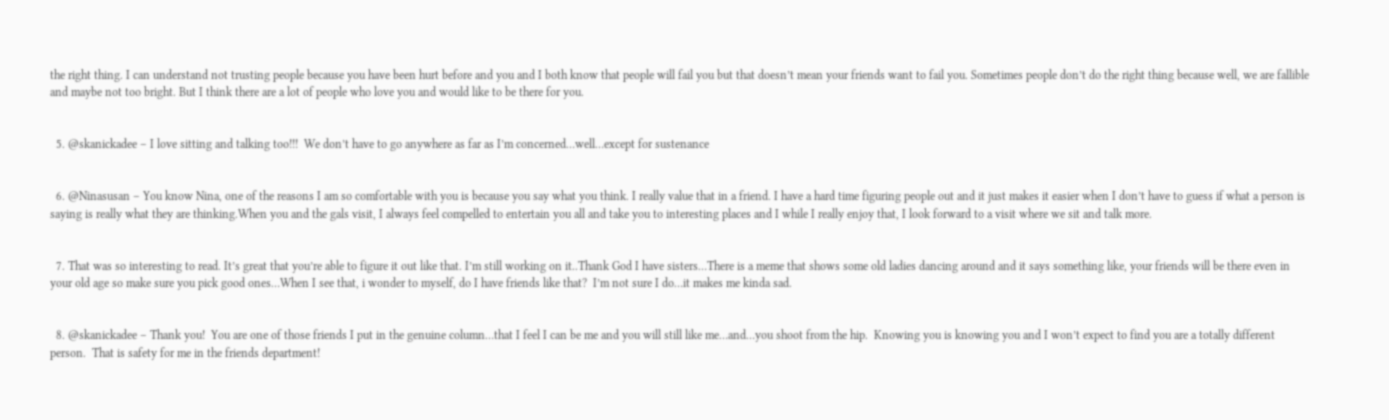the right thing. I can understand not trusting people because you have been hurt before and you and I both know that people will fail you but that doesn’t mean your friends want to fail you. Sometimes people don’t do the right thing because well, we are fallible and maybe not too bright. But I think there are a lot of people who love you and would like to be there for you.


  5. @skanickadee – I love sitting and talking too!!!  We don’t have to go anywhere as far as I’m concerned…well…except for sustenance


  6. @Ninasusan – You know Nina, one of the reasons I am so comfortable with you is because you say what you think. I really value that in a friend. I have a hard time figuring people out and it just makes it easier when I don’t have to guess if what a person is saying is really what they are thinking.When you and the gals visit, I always feel compelled to entertain you all and take you to interesting places and I while I really enjoy that, I look forward to a visit where we sit and talk more.


  7. That was so interesting to read. It’s great that you’re able to figure it out like that. I’m still working on it..Thank God I have sisters…There is a meme that shows some old ladies dancing around and it says something like, your friends will be there even in your old age so make sure you pick good ones…When I see that, i wonder to myself, do I have friends like that?  I’m not sure I do…it makes me kinda sad.


  8. @skanickadee – Thank you!  You are one of those friends I put in the genuine column…that I feel I can be me and you will still like me…and…you shoot from the hip.  Knowing you is knowing you and I won’t expect to find you are a totally different person.  That is safety for me in the friends department!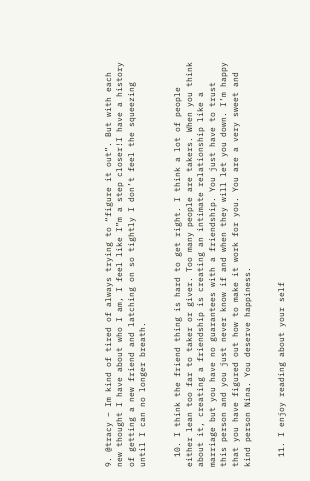9. @tracy – Im kind of tired of always trying to “figure it out”. But with each new thought I have about who I am, I feel like I”m a step closer!I have a history of getting a new friend and latching on so tightly I don’t feel the squeezing until I can no longer breath.


  10. I think the friend thing is hard to get right. I think a lot of people either lean too far to taker or giver. Too many people are takers. When you think about it, creating a friendship is creating an intimate relationship like a marriage but you have no guarantees with a friendship. You just have to trust this person and you just never know if and when they will let you down. I’m happy that you have figured out how to make it work for you. You are a very sweet and kind person Nina. You deserve happiness.


  11. I enjoy reading about your self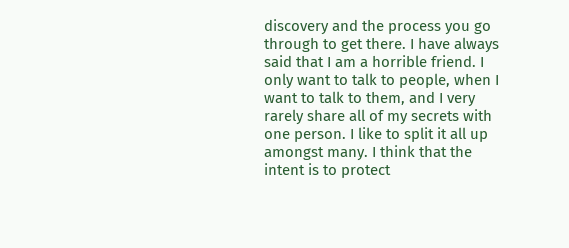discovery and the process you go through to get there. I have always said that I am a horrible friend. I only want to talk to people, when I want to talk to them, and I very rarely share all of my secrets with one person. I like to split it all up amongst many. I think that the intent is to protect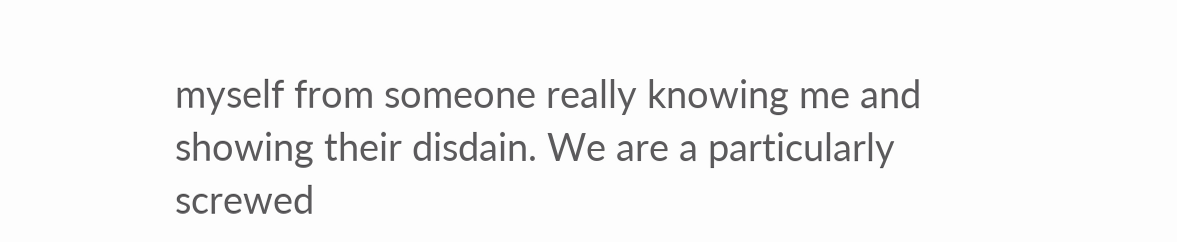myself from someone really knowing me and showing their disdain. We are a particularly screwed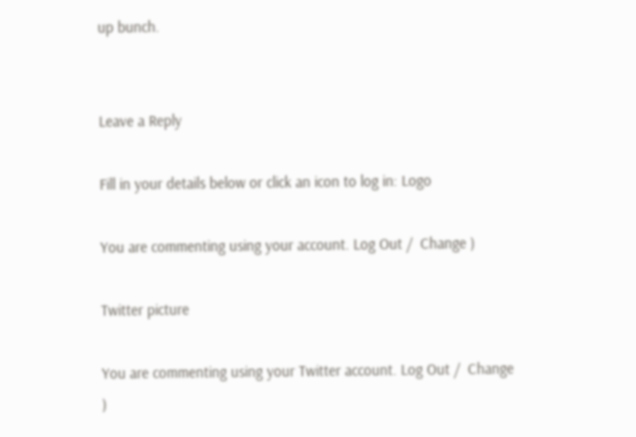up bunch.


Leave a Reply

Fill in your details below or click an icon to log in: Logo

You are commenting using your account. Log Out /  Change )

Twitter picture

You are commenting using your Twitter account. Log Out /  Change )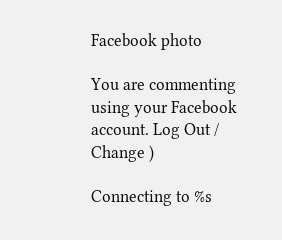Facebook photo

You are commenting using your Facebook account. Log Out /  Change )

Connecting to %s